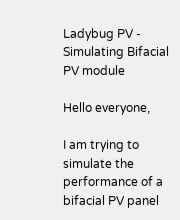Ladybug PV - Simulating Bifacial PV module

Hello everyone,

I am trying to simulate the performance of a bifacial PV panel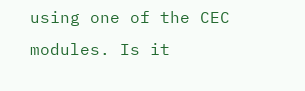using one of the CEC modules. Is it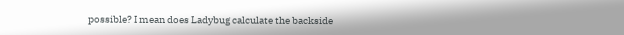possible? I mean does Ladybug calculate the backside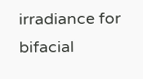irradiance for bifacial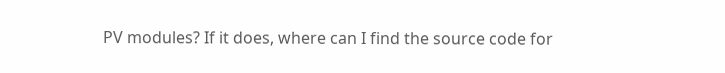PV modules? If it does, where can I find the source code for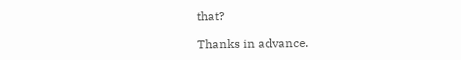that?

Thanks in advance.